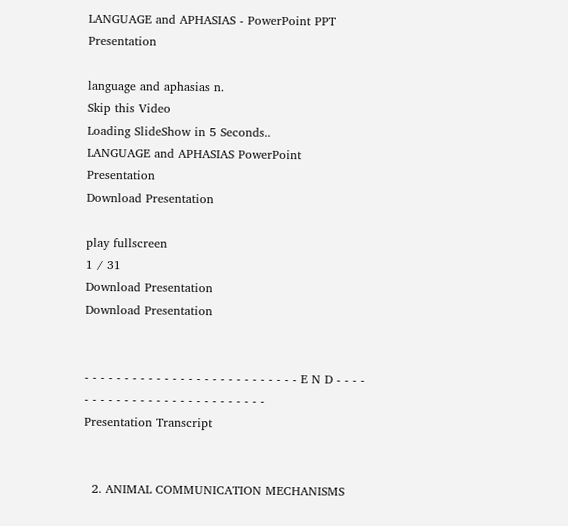LANGUAGE and APHASIAS - PowerPoint PPT Presentation

language and aphasias n.
Skip this Video
Loading SlideShow in 5 Seconds..
LANGUAGE and APHASIAS PowerPoint Presentation
Download Presentation

play fullscreen
1 / 31
Download Presentation
Download Presentation


- - - - - - - - - - - - - - - - - - - - - - - - - - - E N D - - - - - - - - - - - - - - - - - - - - - - - - - - -
Presentation Transcript


  2. ANIMAL COMMUNICATION MECHANISMS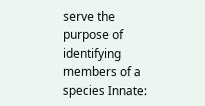serve the purpose of identifying members of a species Innate: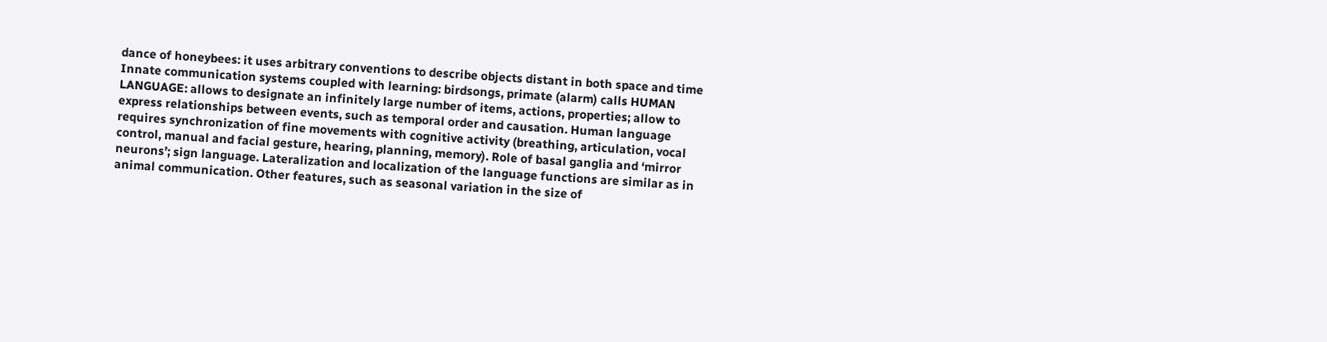dance of honeybees: it uses arbitrary conventions to describe objects distant in both space and time Innate communication systems coupled with learning: birdsongs, primate (alarm) calls HUMAN LANGUAGE: allows to designate an infinitely large number of items, actions, properties; allow to express relationships between events, such as temporal order and causation. Human language requires synchronization of fine movements with cognitive activity (breathing, articulation, vocal control, manual and facial gesture, hearing, planning, memory). Role of basal ganglia and ‘mirror neurons’; sign language. Lateralization and localization of the language functions are similar as in animal communication. Other features, such as seasonal variation in the size of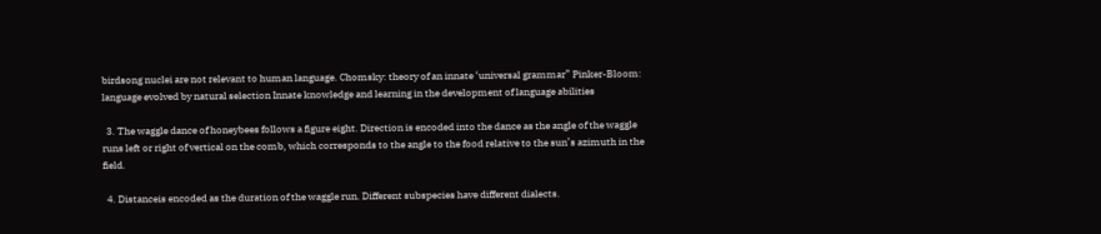birdsong nuclei are not relevant to human language. Chomsky: theory of an innate ‘universal grammar” Pinker-Bloom: language evolved by natural selection Innate knowledge and learning in the development of language abilities

  3. The waggle dance of honeybees follows a figure eight. Direction is encoded into the dance as the angle of the waggle runs left or right of vertical on the comb, which corresponds to the angle to the food relative to the sun’s azimuth in the field.

  4. Distanceis encoded as the duration of the waggle run. Different subspecies have different dialects.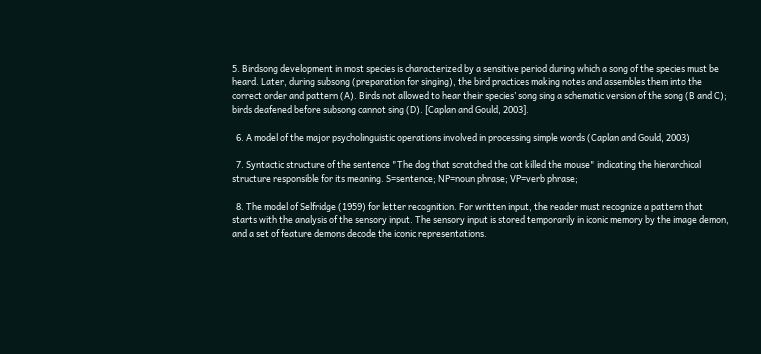5. Birdsong development in most species is characterized by a sensitive period during which a song of the species must be heard. Later, during subsong (preparation for singing), the bird practices making notes and assembles them into the correct order and pattern (A). Birds not allowed to hear their species’ song sing a schematic version of the song (B and C); birds deafened before subsong cannot sing (D). [Caplan and Gould, 2003].

  6. A model of the major psycholinguistic operations involved in processing simple words (Caplan and Gould, 2003)

  7. Syntactic structure of the sentence "The dog that scratched the cat killed the mouse" indicating the hierarchical structure responsible for its meaning. S=sentence; NP=noun phrase; VP=verb phrase;

  8. The model of Selfridge (1959) for letter recognition. For written input, the reader must recognize a pattern that starts with the analysis of the sensory input. The sensory input is stored temporarily in iconic memory by the image demon, and a set of feature demons decode the iconic representations.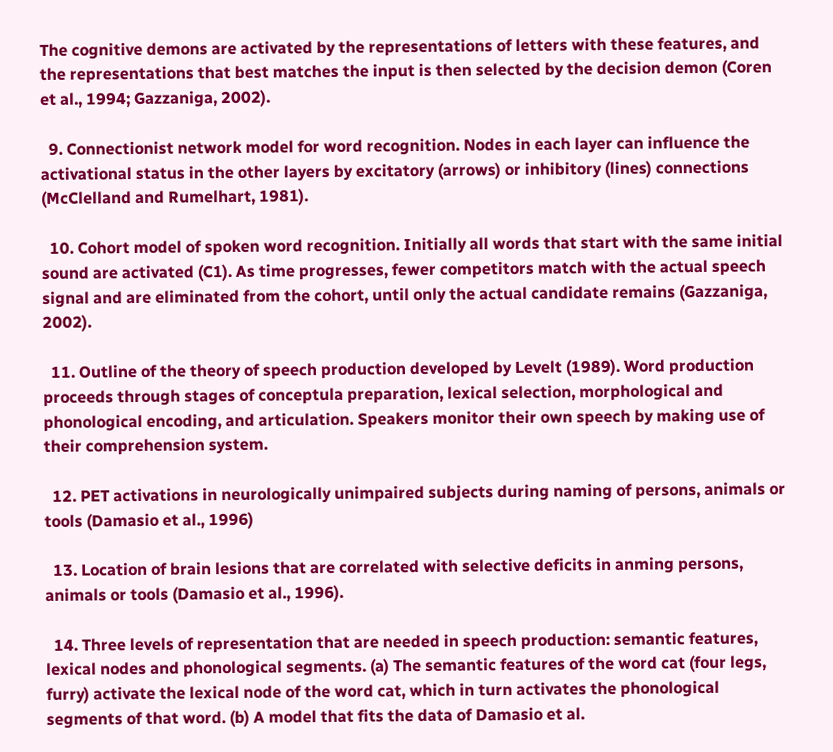The cognitive demons are activated by the representations of letters with these features, and the representations that best matches the input is then selected by the decision demon (Coren et al., 1994; Gazzaniga, 2002).

  9. Connectionist network model for word recognition. Nodes in each layer can influence the activational status in the other layers by excitatory (arrows) or inhibitory (lines) connections (McClelland and Rumelhart, 1981).

  10. Cohort model of spoken word recognition. Initially all words that start with the same initial sound are activated (C1). As time progresses, fewer competitors match with the actual speech signal and are eliminated from the cohort, until only the actual candidate remains (Gazzaniga, 2002).

  11. Outline of the theory of speech production developed by Levelt (1989). Word production proceeds through stages of conceptula preparation, lexical selection, morphological and phonological encoding, and articulation. Speakers monitor their own speech by making use of their comprehension system.

  12. PET activations in neurologically unimpaired subjects during naming of persons, animals or tools (Damasio et al., 1996)

  13. Location of brain lesions that are correlated with selective deficits in anming persons, animals or tools (Damasio et al., 1996).

  14. Three levels of representation that are needed in speech production: semantic features, lexical nodes and phonological segments. (a) The semantic features of the word cat (four legs, furry) activate the lexical node of the word cat, which in turn activates the phonological segments of that word. (b) A model that fits the data of Damasio et al.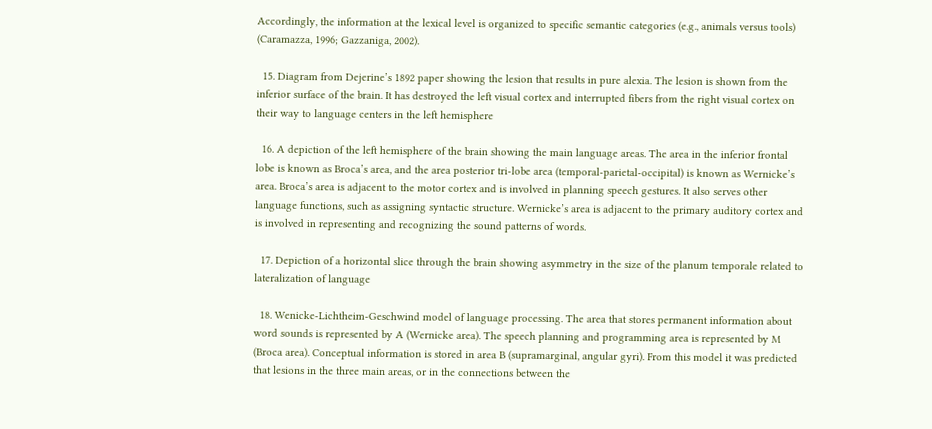Accordingly, the information at the lexical level is organized to specific semantic categories (e.g., animals versus tools) (Caramazza, 1996; Gazzaniga, 2002).

  15. Diagram from Dejerine’s 1892 paper showing the lesion that results in pure alexia. The lesion is shown from the inferior surface of the brain. It has destroyed the left visual cortex and interrupted fibers from the right visual cortex on their way to language centers in the left hemisphere

  16. A depiction of the left hemisphere of the brain showing the main language areas. The area in the inferior frontal lobe is known as Broca’s area, and the area posterior tri-lobe area (temporal-parietal-occipital) is known as Wernicke’s area. Broca’s area is adjacent to the motor cortex and is involved in planning speech gestures. It also serves other language functions, such as assigning syntactic structure. Wernicke’s area is adjacent to the primary auditory cortex and is involved in representing and recognizing the sound patterns of words.

  17. Depiction of a horizontal slice through the brain showing asymmetry in the size of the planum temporale related to lateralization of language

  18. Wenicke-Lichtheim-Geschwind model of language processing. The area that stores permanent information about word sounds is represented by A (Wernicke area). The speech planning and programming area is represented by M (Broca area). Conceptual information is stored in area B (supramarginal, angular gyri). From this model it was predicted that lesions in the three main areas, or in the connections between the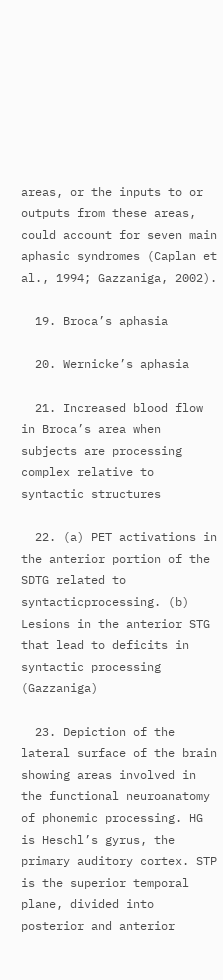areas, or the inputs to or outputs from these areas, could account for seven main aphasic syndromes (Caplan et al., 1994; Gazzaniga, 2002).

  19. Broca’s aphasia

  20. Wernicke’s aphasia

  21. Increased blood flow in Broca’s area when subjects are processing complex relative to syntactic structures

  22. (a) PET activations in the anterior portion of the SDTG related to syntacticprocessing. (b) Lesions in the anterior STG that lead to deficits in syntactic processing (Gazzaniga)

  23. Depiction of the lateral surface of the brain showing areas involved in the functional neuroanatomy of phonemic processing. HG is Heschl’s gyrus, the primary auditory cortex. STP is the superior temporal plane, divided into posterior and anterior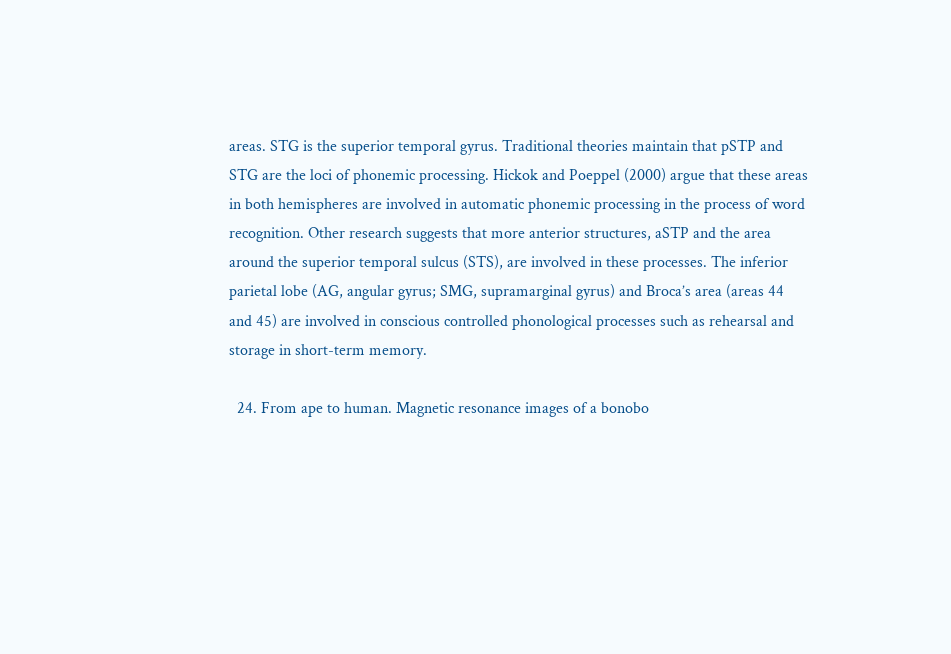areas. STG is the superior temporal gyrus. Traditional theories maintain that pSTP and STG are the loci of phonemic processing. Hickok and Poeppel (2000) argue that these areas in both hemispheres are involved in automatic phonemic processing in the process of word recognition. Other research suggests that more anterior structures, aSTP and the area around the superior temporal sulcus (STS), are involved in these processes. The inferior parietal lobe (AG, angular gyrus; SMG, supramarginal gyrus) and Broca’s area (areas 44 and 45) are involved in conscious controlled phonological processes such as rehearsal and storage in short-term memory.

  24. From ape to human. Magnetic resonance images of a bonobo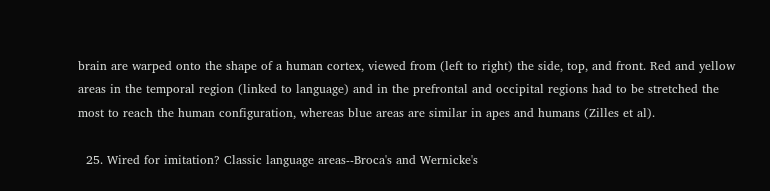brain are warped onto the shape of a human cortex, viewed from (left to right) the side, top, and front. Red and yellow areas in the temporal region (linked to language) and in the prefrontal and occipital regions had to be stretched the most to reach the human configuration, whereas blue areas are similar in apes and humans (Zilles et al).

  25. Wired for imitation? Classic language areas--Broca's and Wernicke's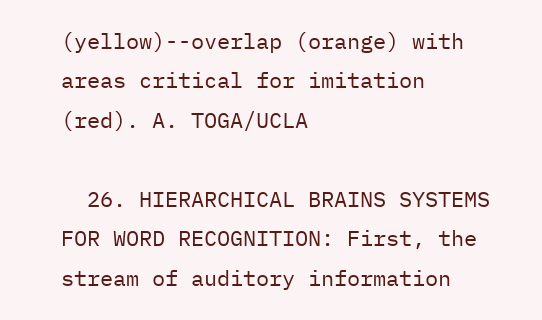(yellow)--overlap (orange) with areas critical for imitation (red). A. TOGA/UCLA

  26. HIERARCHICAL BRAINS SYSTEMS FOR WORD RECOGNITION: First, the stream of auditory information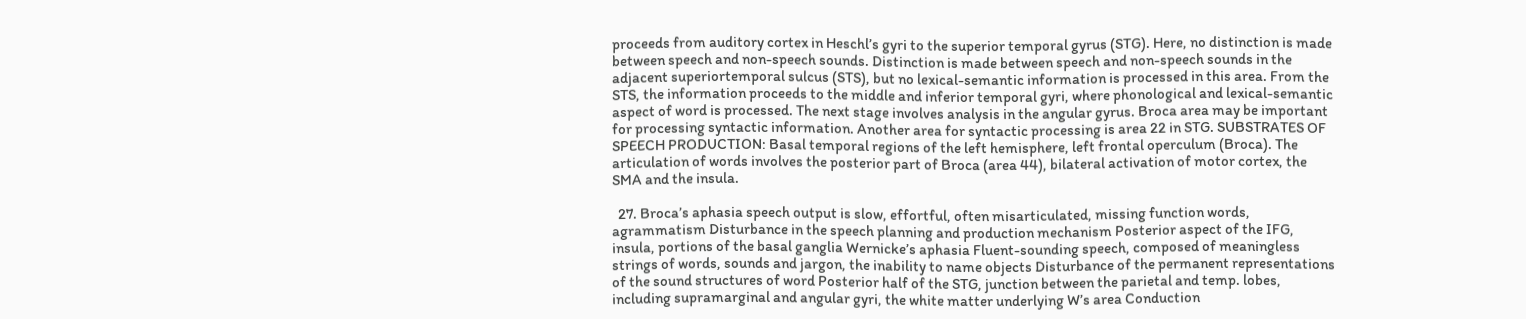proceeds from auditory cortex in Heschl’s gyri to the superior temporal gyrus (STG). Here, no distinction is made between speech and non-speech sounds. Distinction is made between speech and non-speech sounds in the adjacent superiortemporal sulcus (STS), but no lexical-semantic information is processed in this area. From the STS, the information proceeds to the middle and inferior temporal gyri, where phonological and lexical-semantic aspect of word is processed. The next stage involves analysis in the angular gyrus. Broca area may be important for processing syntactic information. Another area for syntactic processing is area 22 in STG. SUBSTRATES OF SPEECH PRODUCTION: Basal temporal regions of the left hemisphere, left frontal operculum (Broca). The articulation of words involves the posterior part of Broca (area 44), bilateral activation of motor cortex, the SMA and the insula.

  27. Broca’s aphasia speech output is slow, effortful, often misarticulated, missing function words, agrammatism Disturbance in the speech planning and production mechanism Posterior aspect of the IFG, insula, portions of the basal ganglia Wernicke’s aphasia Fluent-sounding speech, composed of meaningless strings of words, sounds and jargon, the inability to name objects Disturbance of the permanent representations of the sound structures of word Posterior half of the STG, junction between the parietal and temp. lobes, including supramarginal and angular gyri, the white matter underlying W’s area Conduction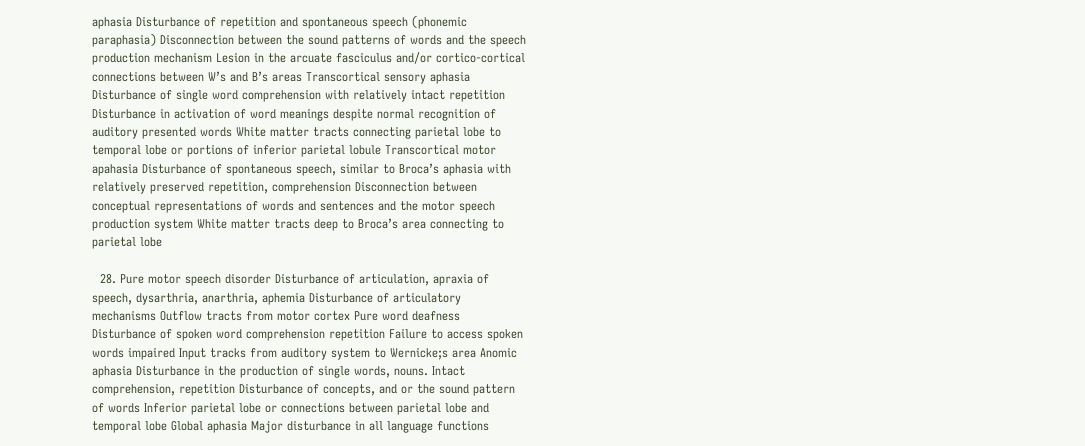aphasia Disturbance of repetition and spontaneous speech (phonemic paraphasia) Disconnection between the sound patterns of words and the speech production mechanism Lesion in the arcuate fasciculus and/or cortico-cortical connections between W’s and B’s areas Transcortical sensory aphasia Disturbance of single word comprehension with relatively intact repetition Disturbance in activation of word meanings despite normal recognition of auditory presented words White matter tracts connecting parietal lobe to temporal lobe or portions of inferior parietal lobule Transcortical motor apahasia Disturbance of spontaneous speech, similar to Broca’s aphasia with relatively preserved repetition, comprehension Disconnection between conceptual representations of words and sentences and the motor speech production system White matter tracts deep to Broca’s area connecting to parietal lobe

  28. Pure motor speech disorder Disturbance of articulation, apraxia of speech, dysarthria, anarthria, aphemia Disturbance of articulatory mechanisms Outflow tracts from motor cortex Pure word deafness Disturbance of spoken word comprehension repetition Failure to access spoken words impaired Input tracks from auditory system to Wernicke;s area Anomic aphasia Disturbance in the production of single words, nouns. Intact comprehension, repetition Disturbance of concepts, and or the sound pattern of words Inferior parietal lobe or connections between parietal lobe and temporal lobe Global aphasia Major disturbance in all language functions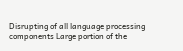Disrupting of all language processing components Large portion of the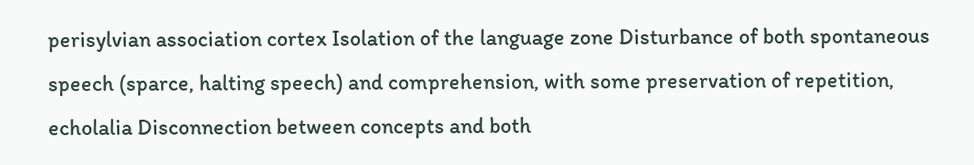perisylvian association cortex Isolation of the language zone Disturbance of both spontaneous speech (sparce, halting speech) and comprehension, with some preservation of repetition, echolalia Disconnection between concepts and both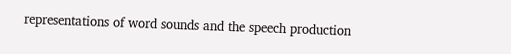representations of word sounds and the speech production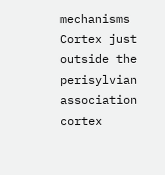mechanisms Cortex just outside the perisylvian association cortex